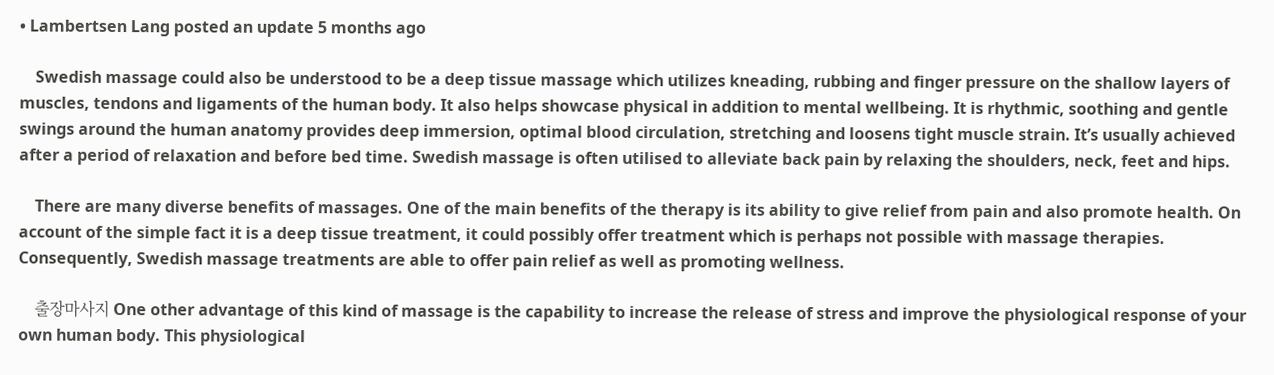• Lambertsen Lang posted an update 5 months ago

    Swedish massage could also be understood to be a deep tissue massage which utilizes kneading, rubbing and finger pressure on the shallow layers of muscles, tendons and ligaments of the human body. It also helps showcase physical in addition to mental wellbeing. It is rhythmic, soothing and gentle swings around the human anatomy provides deep immersion, optimal blood circulation, stretching and loosens tight muscle strain. It’s usually achieved after a period of relaxation and before bed time. Swedish massage is often utilised to alleviate back pain by relaxing the shoulders, neck, feet and hips.

    There are many diverse benefits of massages. One of the main benefits of the therapy is its ability to give relief from pain and also promote health. On account of the simple fact it is a deep tissue treatment, it could possibly offer treatment which is perhaps not possible with massage therapies. Consequently, Swedish massage treatments are able to offer pain relief as well as promoting wellness.

    출장마사지 One other advantage of this kind of massage is the capability to increase the release of stress and improve the physiological response of your own human body. This physiological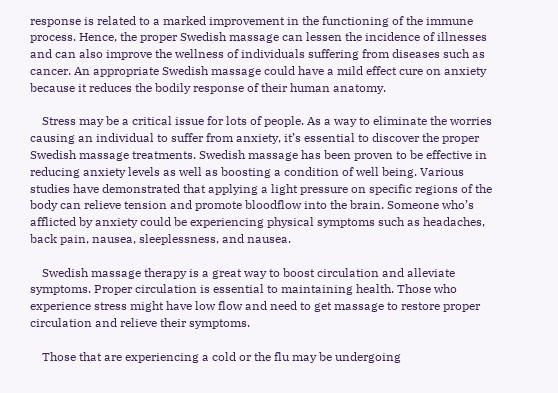response is related to a marked improvement in the functioning of the immune process. Hence, the proper Swedish massage can lessen the incidence of illnesses and can also improve the wellness of individuals suffering from diseases such as cancer. An appropriate Swedish massage could have a mild effect cure on anxiety because it reduces the bodily response of their human anatomy.

    Stress may be a critical issue for lots of people. As a way to eliminate the worries causing an individual to suffer from anxiety, it’s essential to discover the proper Swedish massage treatments. Swedish massage has been proven to be effective in reducing anxiety levels as well as boosting a condition of well being. Various studies have demonstrated that applying a light pressure on specific regions of the body can relieve tension and promote bloodflow into the brain. Someone who’s afflicted by anxiety could be experiencing physical symptoms such as headaches, back pain, nausea, sleeplessness, and nausea.

    Swedish massage therapy is a great way to boost circulation and alleviate symptoms. Proper circulation is essential to maintaining health. Those who experience stress might have low flow and need to get massage to restore proper circulation and relieve their symptoms.

    Those that are experiencing a cold or the flu may be undergoing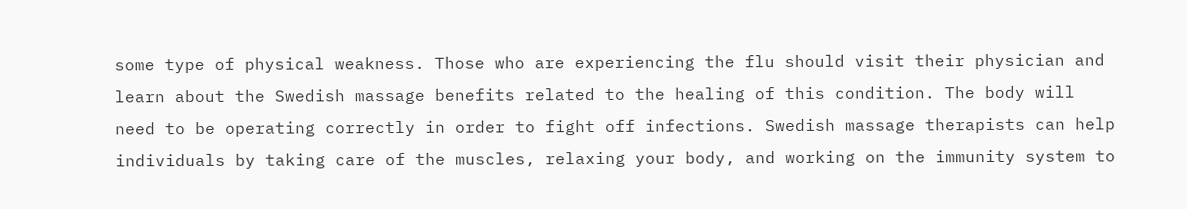some type of physical weakness. Those who are experiencing the flu should visit their physician and learn about the Swedish massage benefits related to the healing of this condition. The body will need to be operating correctly in order to fight off infections. Swedish massage therapists can help individuals by taking care of the muscles, relaxing your body, and working on the immunity system to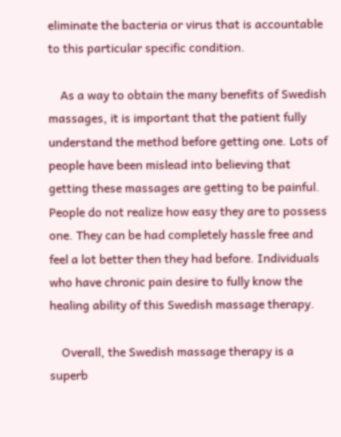eliminate the bacteria or virus that is accountable to this particular specific condition.

    As a way to obtain the many benefits of Swedish massages, it is important that the patient fully understand the method before getting one. Lots of people have been mislead into believing that getting these massages are getting to be painful. People do not realize how easy they are to possess one. They can be had completely hassle free and feel a lot better then they had before. Individuals who have chronic pain desire to fully know the healing ability of this Swedish massage therapy.

    Overall, the Swedish massage therapy is a superb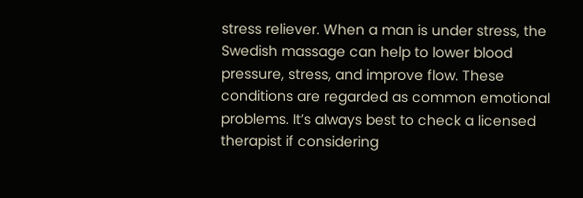stress reliever. When a man is under stress, the Swedish massage can help to lower blood pressure, stress, and improve flow. These conditions are regarded as common emotional problems. It’s always best to check a licensed therapist if considering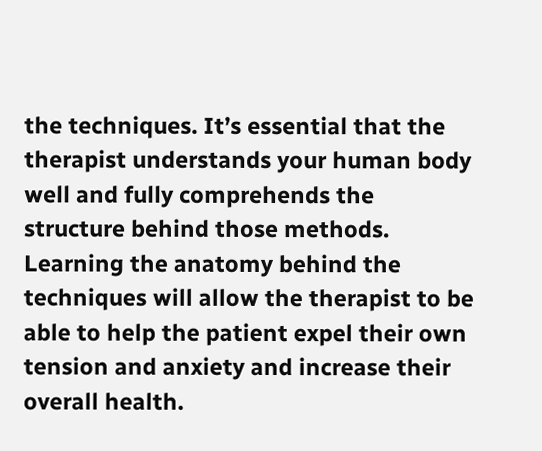the techniques. It’s essential that the therapist understands your human body well and fully comprehends the structure behind those methods. Learning the anatomy behind the techniques will allow the therapist to be able to help the patient expel their own tension and anxiety and increase their overall health.